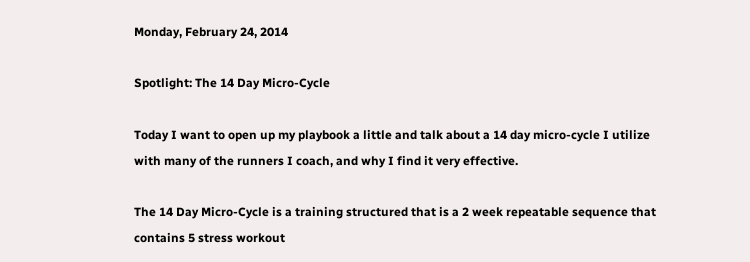Monday, February 24, 2014

Spotlight: The 14 Day Micro-Cycle

Today I want to open up my playbook a little and talk about a 14 day micro-cycle I utilize with many of the runners I coach, and why I find it very effective.

The 14 Day Micro-Cycle is a training structured that is a 2 week repeatable sequence that contains 5 stress workout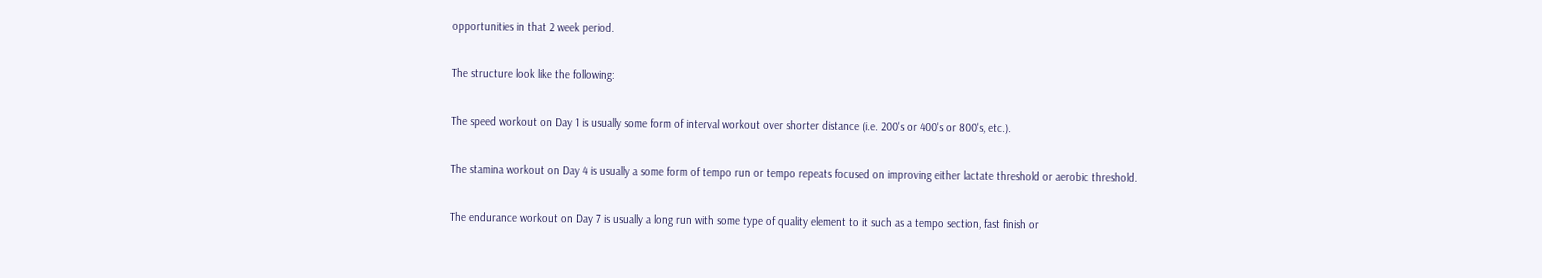opportunities in that 2 week period.

The structure look like the following:

The speed workout on Day 1 is usually some form of interval workout over shorter distance (i.e. 200's or 400's or 800's, etc.).

The stamina workout on Day 4 is usually a some form of tempo run or tempo repeats focused on improving either lactate threshold or aerobic threshold.

The endurance workout on Day 7 is usually a long run with some type of quality element to it such as a tempo section, fast finish or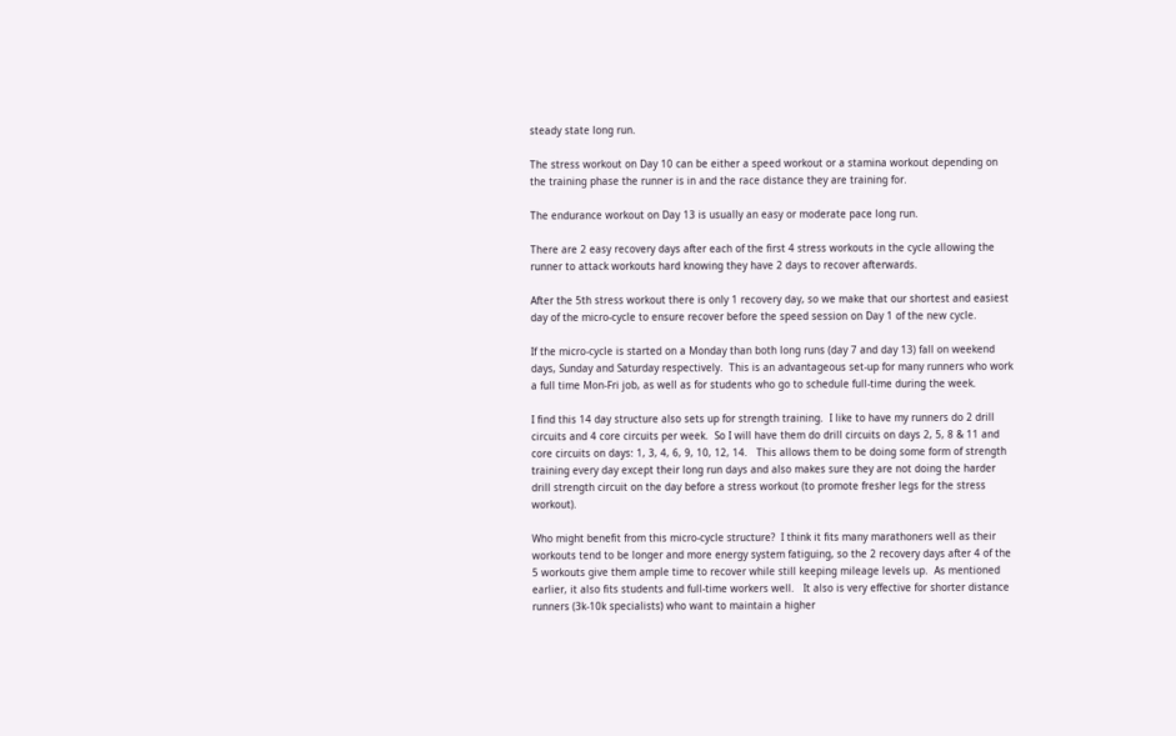steady state long run.

The stress workout on Day 10 can be either a speed workout or a stamina workout depending on the training phase the runner is in and the race distance they are training for.

The endurance workout on Day 13 is usually an easy or moderate pace long run.

There are 2 easy recovery days after each of the first 4 stress workouts in the cycle allowing the runner to attack workouts hard knowing they have 2 days to recover afterwards.

After the 5th stress workout there is only 1 recovery day, so we make that our shortest and easiest day of the micro-cycle to ensure recover before the speed session on Day 1 of the new cycle.

If the micro-cycle is started on a Monday than both long runs (day 7 and day 13) fall on weekend days, Sunday and Saturday respectively.  This is an advantageous set-up for many runners who work a full time Mon-Fri job, as well as for students who go to schedule full-time during the week.

I find this 14 day structure also sets up for strength training.  I like to have my runners do 2 drill circuits and 4 core circuits per week.  So I will have them do drill circuits on days 2, 5, 8 & 11 and core circuits on days: 1, 3, 4, 6, 9, 10, 12, 14.   This allows them to be doing some form of strength training every day except their long run days and also makes sure they are not doing the harder drill strength circuit on the day before a stress workout (to promote fresher legs for the stress workout).

Who might benefit from this micro-cycle structure?  I think it fits many marathoners well as their workouts tend to be longer and more energy system fatiguing, so the 2 recovery days after 4 of the 5 workouts give them ample time to recover while still keeping mileage levels up.  As mentioned earlier, it also fits students and full-time workers well.   It also is very effective for shorter distance runners (3k-10k specialists) who want to maintain a higher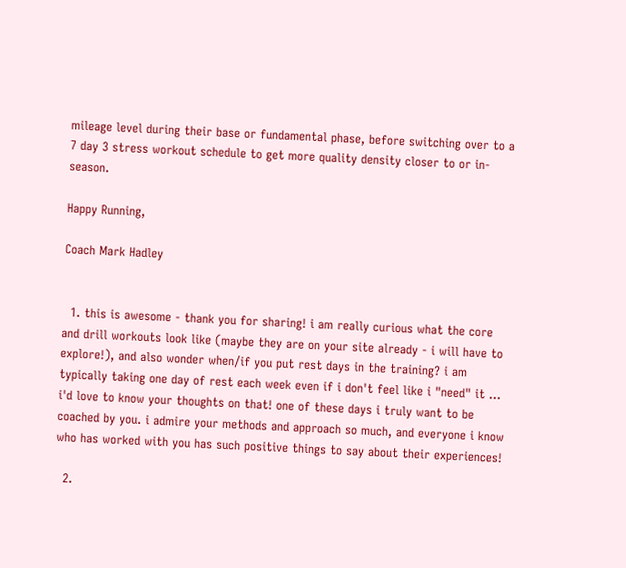mileage level during their base or fundamental phase, before switching over to a 7 day 3 stress workout schedule to get more quality density closer to or in-season.

Happy Running,

Coach Mark Hadley


  1. this is awesome - thank you for sharing! i am really curious what the core and drill workouts look like (maybe they are on your site already - i will have to explore!), and also wonder when/if you put rest days in the training? i am typically taking one day of rest each week even if i don't feel like i "need" it ... i'd love to know your thoughts on that! one of these days i truly want to be coached by you. i admire your methods and approach so much, and everyone i know who has worked with you has such positive things to say about their experiences!

  2.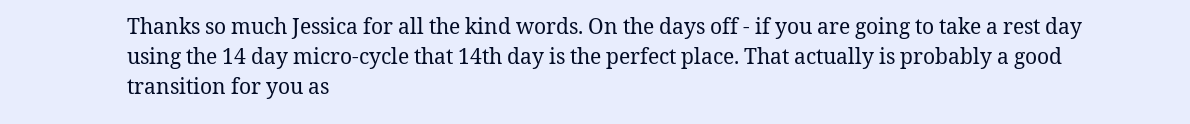Thanks so much Jessica for all the kind words. On the days off - if you are going to take a rest day using the 14 day micro-cycle that 14th day is the perfect place. That actually is probably a good transition for you as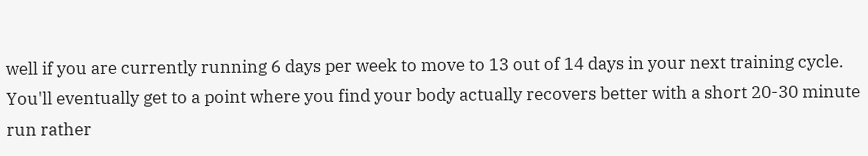well if you are currently running 6 days per week to move to 13 out of 14 days in your next training cycle. You'll eventually get to a point where you find your body actually recovers better with a short 20-30 minute run rather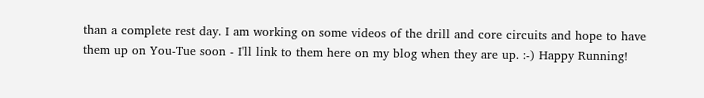than a complete rest day. I am working on some videos of the drill and core circuits and hope to have them up on You-Tue soon - I'll link to them here on my blog when they are up. :-) Happy Running!